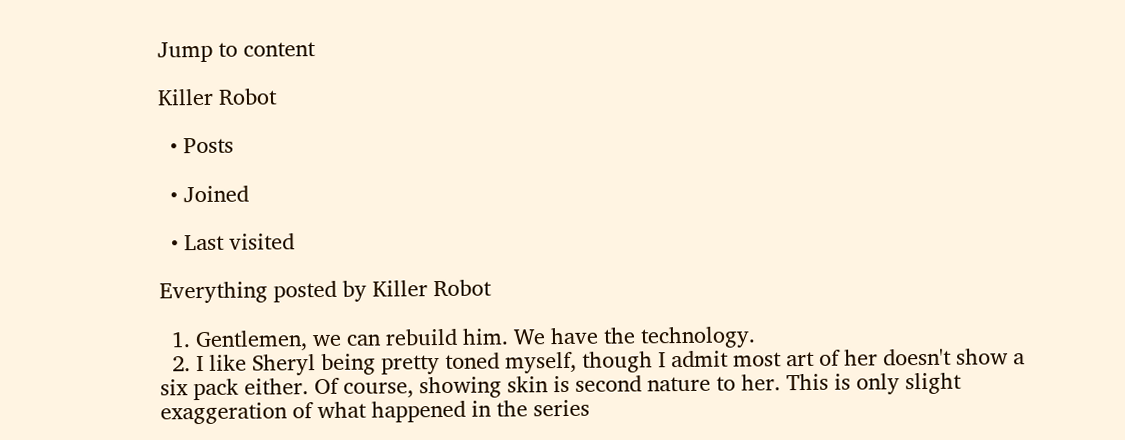Jump to content

Killer Robot

  • Posts

  • Joined

  • Last visited

Everything posted by Killer Robot

  1. Gentlemen, we can rebuild him. We have the technology.
  2. I like Sheryl being pretty toned myself, though I admit most art of her doesn't show a six pack either. Of course, showing skin is second nature to her. This is only slight exaggeration of what happened in the series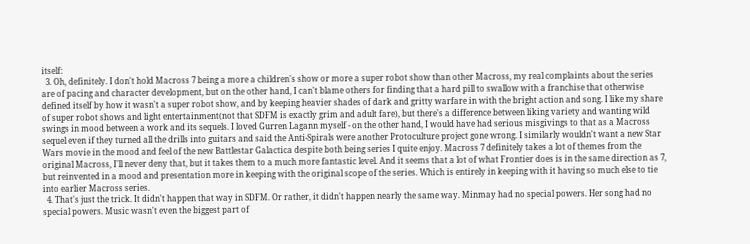itself:
  3. Oh, definitely. I don't hold Macross 7 being a more a children's show or more a super robot show than other Macross, my real complaints about the series are of pacing and character development, but on the other hand, I can't blame others for finding that a hard pill to swallow with a franchise that otherwise defined itself by how it wasn't a super robot show, and by keeping heavier shades of dark and gritty warfare in with the bright action and song. I like my share of super robot shows and light entertainment(not that SDFM is exactly grim and adult fare), but there's a difference between liking variety and wanting wild swings in mood between a work and its sequels. I loved Gurren Lagann myself - on the other hand, I would have had serious misgivings to that as a Macross sequel even if they turned all the drills into guitars and said the Anti-Spirals were another Protoculture project gone wrong. I similarly wouldn't want a new Star Wars movie in the mood and feel of the new Battlestar Galactica despite both being series I quite enjoy. Macross 7 definitely takes a lot of themes from the original Macross, I'll never deny that, but it takes them to a much more fantastic level. And it seems that a lot of what Frontier does is in the same direction as 7, but reinvented in a mood and presentation more in keeping with the original scope of the series. Which is entirely in keeping with it having so much else to tie into earlier Macross series.
  4. That's just the trick. It didn't happen that way in SDFM. Or rather, it didn't happen nearly the same way. Minmay had no special powers. Her song had no special powers. Music wasn't even the biggest part of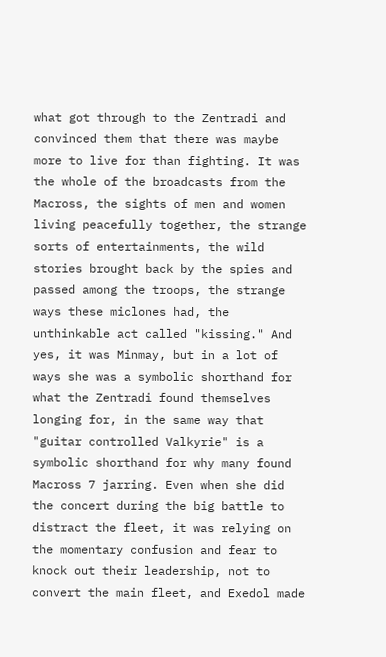what got through to the Zentradi and convinced them that there was maybe more to live for than fighting. It was the whole of the broadcasts from the Macross, the sights of men and women living peacefully together, the strange sorts of entertainments, the wild stories brought back by the spies and passed among the troops, the strange ways these miclones had, the unthinkable act called "kissing." And yes, it was Minmay, but in a lot of ways she was a symbolic shorthand for what the Zentradi found themselves longing for, in the same way that "guitar controlled Valkyrie" is a symbolic shorthand for why many found Macross 7 jarring. Even when she did the concert during the big battle to distract the fleet, it was relying on the momentary confusion and fear to knock out their leadership, not to convert the main fleet, and Exedol made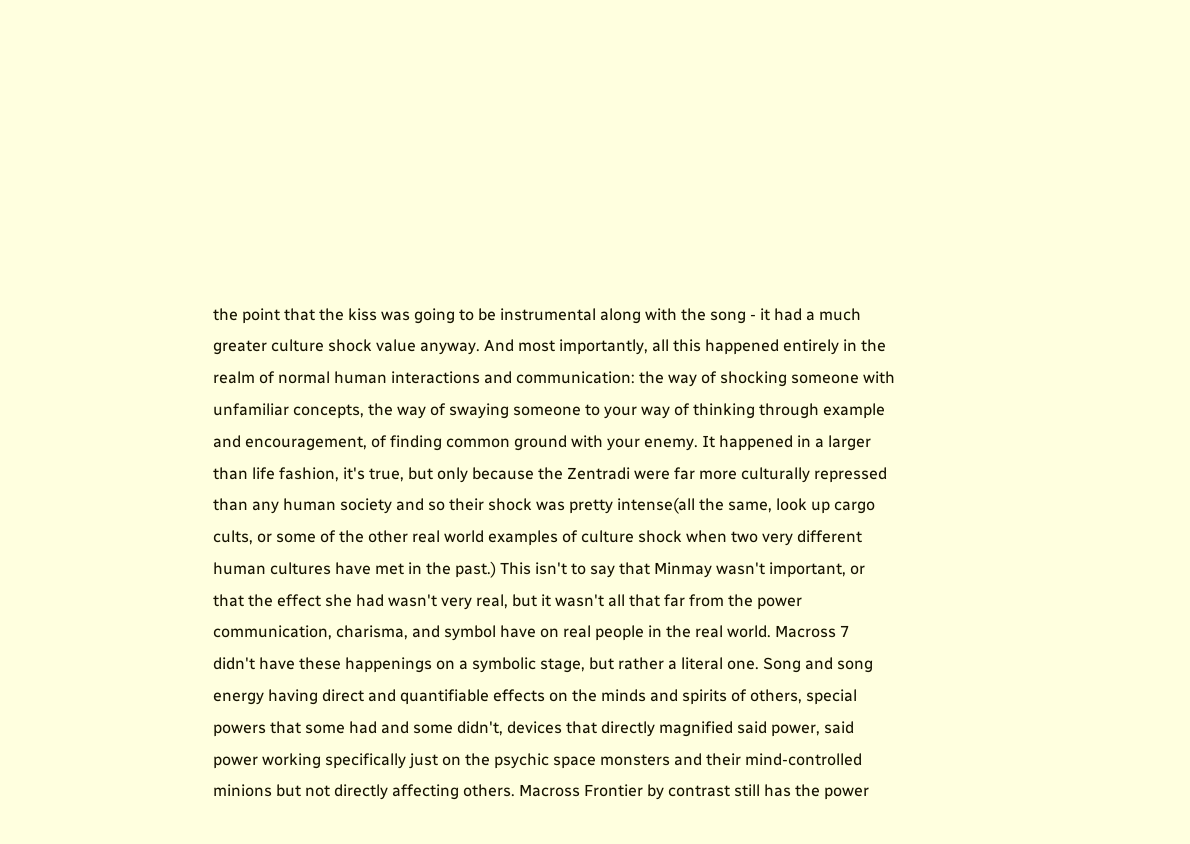the point that the kiss was going to be instrumental along with the song - it had a much greater culture shock value anyway. And most importantly, all this happened entirely in the realm of normal human interactions and communication: the way of shocking someone with unfamiliar concepts, the way of swaying someone to your way of thinking through example and encouragement, of finding common ground with your enemy. It happened in a larger than life fashion, it's true, but only because the Zentradi were far more culturally repressed than any human society and so their shock was pretty intense(all the same, look up cargo cults, or some of the other real world examples of culture shock when two very different human cultures have met in the past.) This isn't to say that Minmay wasn't important, or that the effect she had wasn't very real, but it wasn't all that far from the power communication, charisma, and symbol have on real people in the real world. Macross 7 didn't have these happenings on a symbolic stage, but rather a literal one. Song and song energy having direct and quantifiable effects on the minds and spirits of others, special powers that some had and some didn't, devices that directly magnified said power, said power working specifically just on the psychic space monsters and their mind-controlled minions but not directly affecting others. Macross Frontier by contrast still has the power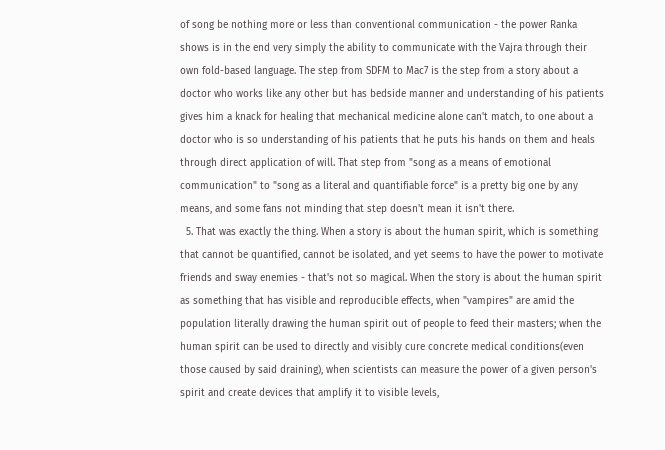of song be nothing more or less than conventional communication - the power Ranka shows is in the end very simply the ability to communicate with the Vajra through their own fold-based language. The step from SDFM to Mac7 is the step from a story about a doctor who works like any other but has bedside manner and understanding of his patients gives him a knack for healing that mechanical medicine alone can't match, to one about a doctor who is so understanding of his patients that he puts his hands on them and heals through direct application of will. That step from "song as a means of emotional communication" to "song as a literal and quantifiable force" is a pretty big one by any means, and some fans not minding that step doesn't mean it isn't there.
  5. That was exactly the thing. When a story is about the human spirit, which is something that cannot be quantified, cannot be isolated, and yet seems to have the power to motivate friends and sway enemies - that's not so magical. When the story is about the human spirit as something that has visible and reproducible effects, when "vampires" are amid the population literally drawing the human spirit out of people to feed their masters; when the human spirit can be used to directly and visibly cure concrete medical conditions(even those caused by said draining), when scientists can measure the power of a given person's spirit and create devices that amplify it to visible levels,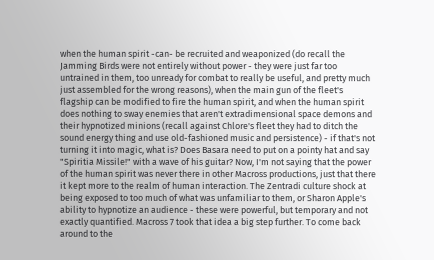when the human spirit -can- be recruited and weaponized (do recall the Jamming Birds were not entirely without power - they were just far too untrained in them, too unready for combat to really be useful, and pretty much just assembled for the wrong reasons), when the main gun of the fleet's flagship can be modified to fire the human spirit, and when the human spirit does nothing to sway enemies that aren't extradimensional space demons and their hypnotized minions (recall against Chlore's fleet they had to ditch the sound energy thing and use old-fashioned music and persistence) - if that's not turning it into magic, what is? Does Basara need to put on a pointy hat and say "Spiritia Missile!" with a wave of his guitar? Now, I'm not saying that the power of the human spirit was never there in other Macross productions, just that there it kept more to the realm of human interaction. The Zentradi culture shock at being exposed to too much of what was unfamiliar to them, or Sharon Apple's ability to hypnotize an audience - these were powerful, but temporary and not exactly quantified. Macross 7 took that idea a big step further. To come back around to the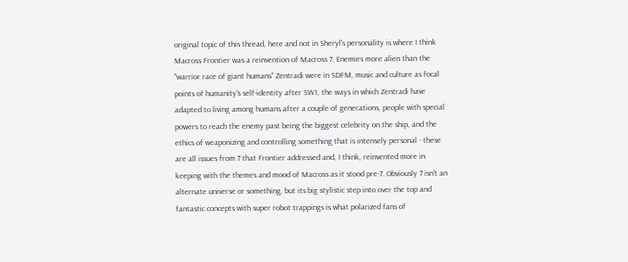original topic of this thread, here and not in Sheryl's personality is where I think Macross Frontier was a reinvention of Macross 7. Enemies more alien than the "warrior race of giant humans" Zentradi were in SDFM, music and culture as focal points of humanity's self-identity after SW1, the ways in which Zentradi have adapted to living among humans after a couple of generations, people with special powers to reach the enemy past being the biggest celebrity on the ship, and the ethics of weaponizing and controlling something that is intensely personal - these are all issues from 7 that Frontier addressed and, I think, reinvented more in keeping with the themes and mood of Macross as it stood pre-7. Obviously 7 isn't an alternate universe or something, but its big stylistic step into over the top and fantastic concepts with super robot trappings is what polarized fans of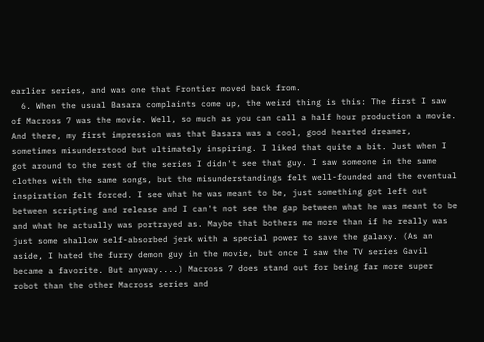earlier series, and was one that Frontier moved back from.
  6. When the usual Basara complaints come up, the weird thing is this: The first I saw of Macross 7 was the movie. Well, so much as you can call a half hour production a movie. And there, my first impression was that Basara was a cool, good hearted dreamer, sometimes misunderstood but ultimately inspiring. I liked that quite a bit. Just when I got around to the rest of the series I didn't see that guy. I saw someone in the same clothes with the same songs, but the misunderstandings felt well-founded and the eventual inspiration felt forced. I see what he was meant to be, just something got left out between scripting and release and I can't not see the gap between what he was meant to be and what he actually was portrayed as. Maybe that bothers me more than if he really was just some shallow self-absorbed jerk with a special power to save the galaxy. (As an aside, I hated the furry demon guy in the movie, but once I saw the TV series Gavil became a favorite. But anyway....) Macross 7 does stand out for being far more super robot than the other Macross series and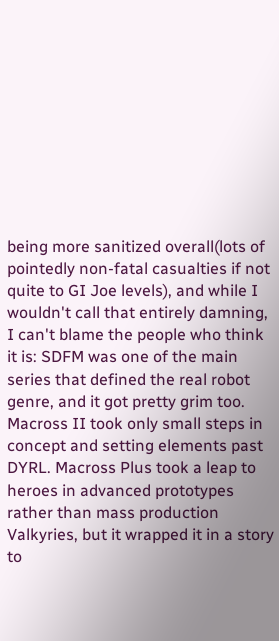being more sanitized overall(lots of pointedly non-fatal casualties if not quite to GI Joe levels), and while I wouldn't call that entirely damning, I can't blame the people who think it is: SDFM was one of the main series that defined the real robot genre, and it got pretty grim too. Macross II took only small steps in concept and setting elements past DYRL. Macross Plus took a leap to heroes in advanced prototypes rather than mass production Valkyries, but it wrapped it in a story to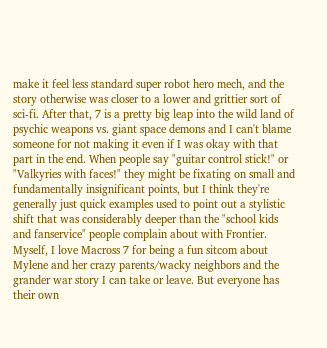make it feel less standard super robot hero mech, and the story otherwise was closer to a lower and grittier sort of sci-fi. After that, 7 is a pretty big leap into the wild land of psychic weapons vs. giant space demons and I can't blame someone for not making it even if I was okay with that part in the end. When people say "guitar control stick!" or "Valkyries with faces!" they might be fixating on small and fundamentally insignificant points, but I think they're generally just quick examples used to point out a stylistic shift that was considerably deeper than the "school kids and fanservice" people complain about with Frontier. Myself, I love Macross 7 for being a fun sitcom about Mylene and her crazy parents/wacky neighbors and the grander war story I can take or leave. But everyone has their own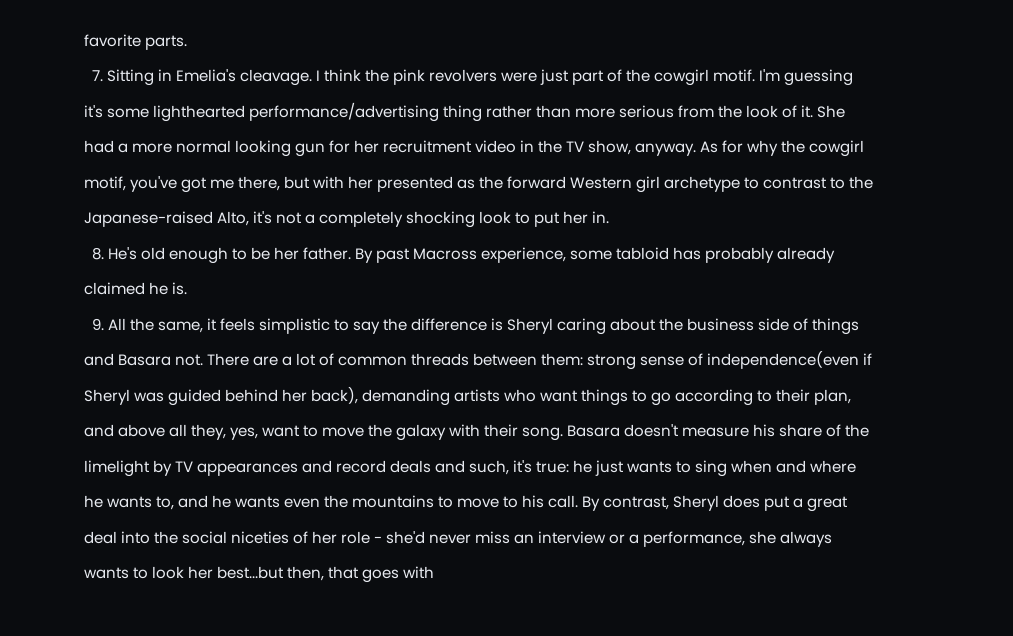favorite parts.
  7. Sitting in Emelia's cleavage. I think the pink revolvers were just part of the cowgirl motif. I'm guessing it's some lighthearted performance/advertising thing rather than more serious from the look of it. She had a more normal looking gun for her recruitment video in the TV show, anyway. As for why the cowgirl motif, you've got me there, but with her presented as the forward Western girl archetype to contrast to the Japanese-raised Alto, it's not a completely shocking look to put her in.
  8. He's old enough to be her father. By past Macross experience, some tabloid has probably already claimed he is.
  9. All the same, it feels simplistic to say the difference is Sheryl caring about the business side of things and Basara not. There are a lot of common threads between them: strong sense of independence(even if Sheryl was guided behind her back), demanding artists who want things to go according to their plan, and above all they, yes, want to move the galaxy with their song. Basara doesn't measure his share of the limelight by TV appearances and record deals and such, it's true: he just wants to sing when and where he wants to, and he wants even the mountains to move to his call. By contrast, Sheryl does put a great deal into the social niceties of her role - she'd never miss an interview or a performance, she always wants to look her best...but then, that goes with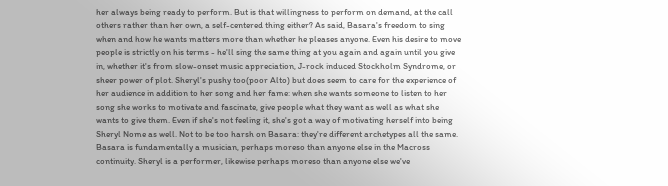her always being ready to perform. But is that willingness to perform on demand, at the call others rather than her own, a self-centered thing either? As said, Basara's freedom to sing when and how he wants matters more than whether he pleases anyone. Even his desire to move people is strictly on his terms - he'll sing the same thing at you again and again until you give in, whether it's from slow-onset music appreciation, J-rock induced Stockholm Syndrome, or sheer power of plot. Sheryl's pushy too(poor Alto) but does seem to care for the experience of her audience in addition to her song and her fame: when she wants someone to listen to her song she works to motivate and fascinate, give people what they want as well as what she wants to give them. Even if she's not feeling it, she's got a way of motivating herself into being Sheryl Nome as well. Not to be too harsh on Basara: they're different archetypes all the same. Basara is fundamentally a musician, perhaps moreso than anyone else in the Macross continuity. Sheryl is a performer, likewise perhaps moreso than anyone else we've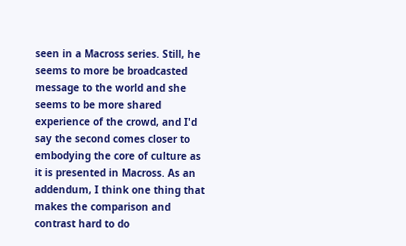seen in a Macross series. Still, he seems to more be broadcasted message to the world and she seems to be more shared experience of the crowd, and I'd say the second comes closer to embodying the core of culture as it is presented in Macross. As an addendum, I think one thing that makes the comparison and contrast hard to do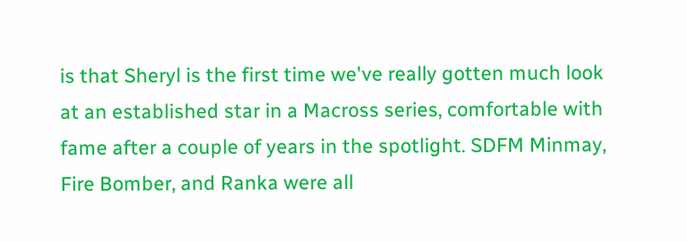is that Sheryl is the first time we've really gotten much look at an established star in a Macross series, comfortable with fame after a couple of years in the spotlight. SDFM Minmay, Fire Bomber, and Ranka were all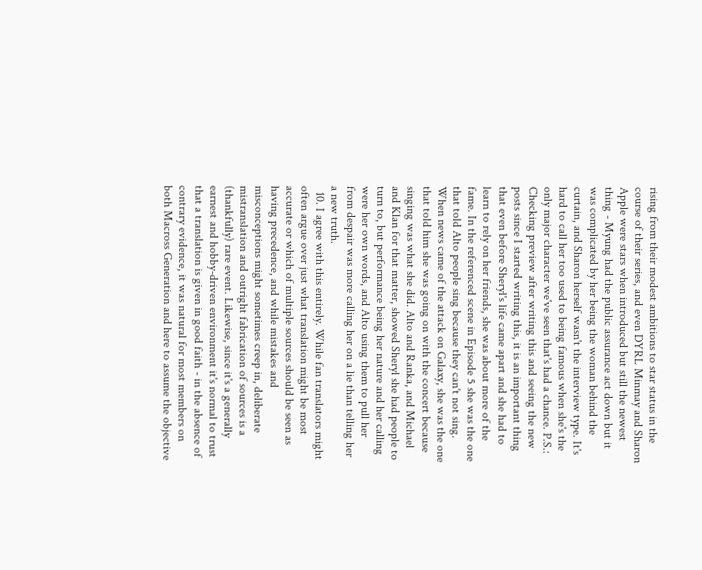rising from their modest ambitions to star status in the course of their series, and even DYRL Minmay and Sharon Apple were stars when introduced but still the newest thing - Myung had the public assurance act down but it was complicated by her being the woman behind the curtain, and Sharon herself wasn't the interview type. It's hard to call her too used to being famous when she's the only major character we've seen that's had a chance. P.S.: Checking preview after writing this and seeing the new posts since I started writing this, it is an important thing that even before Sheryl's life came apart and she had to learn to rely on her friends, she was about more of the fame. In the referenced scene in Episode 5 she was the one that told Alto people sing because they can't not sing. When news came of the attack on Galaxy, she was the one that told him she was going on with the concert because singing was what she did. Alto and Ranka, and Michael and Klan for that matter, showed Sheryl she had people to turn to, but performance being her nature and her calling were her own words, and Alto using them to pull her from despair was more calling her on a lie than telling her a new truth.
  10. I agree with this entirely. While fan translators might often argue over just what translation might be most accurate or which of multiple sources should be seen as having precedence, and while mistakes and misconceptions might sometimes creep in, deliberate mistranslation and outright fabrication of sources is a (thankfully) rare event. Likewise, since it's a generally earnest and hobby-driven environment it's normal to trust that a translation is given in good faith - in the absence of contrary evidence, it was natural for most members on both Macross Generation and here to assume the objective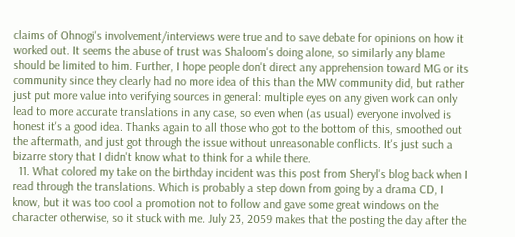claims of Ohnogi's involvement/interviews were true and to save debate for opinions on how it worked out. It seems the abuse of trust was Shaloom's doing alone, so similarly any blame should be limited to him. Further, I hope people don't direct any apprehension toward MG or its community since they clearly had no more idea of this than the MW community did, but rather just put more value into verifying sources in general: multiple eyes on any given work can only lead to more accurate translations in any case, so even when (as usual) everyone involved is honest it's a good idea. Thanks again to all those who got to the bottom of this, smoothed out the aftermath, and just got through the issue without unreasonable conflicts. It's just such a bizarre story that I didn't know what to think for a while there.
  11. What colored my take on the birthday incident was this post from Sheryl's blog back when I read through the translations. Which is probably a step down from going by a drama CD, I know, but it was too cool a promotion not to follow and gave some great windows on the character otherwise, so it stuck with me. July 23, 2059 makes that the posting the day after the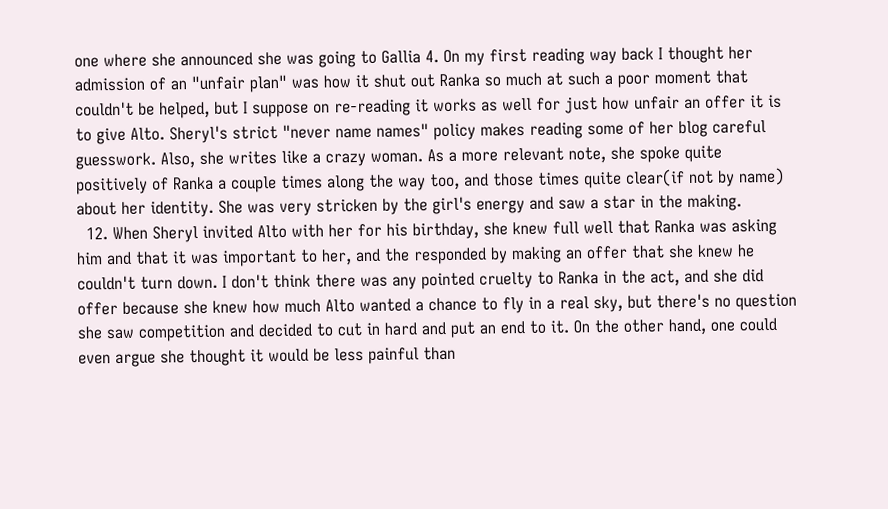one where she announced she was going to Gallia 4. On my first reading way back I thought her admission of an "unfair plan" was how it shut out Ranka so much at such a poor moment that couldn't be helped, but I suppose on re-reading it works as well for just how unfair an offer it is to give Alto. Sheryl's strict "never name names" policy makes reading some of her blog careful guesswork. Also, she writes like a crazy woman. As a more relevant note, she spoke quite positively of Ranka a couple times along the way too, and those times quite clear(if not by name) about her identity. She was very stricken by the girl's energy and saw a star in the making.
  12. When Sheryl invited Alto with her for his birthday, she knew full well that Ranka was asking him and that it was important to her, and the responded by making an offer that she knew he couldn't turn down. I don't think there was any pointed cruelty to Ranka in the act, and she did offer because she knew how much Alto wanted a chance to fly in a real sky, but there's no question she saw competition and decided to cut in hard and put an end to it. On the other hand, one could even argue she thought it would be less painful than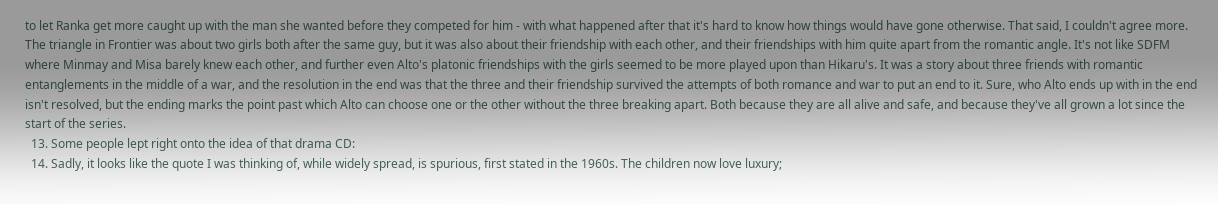to let Ranka get more caught up with the man she wanted before they competed for him - with what happened after that it's hard to know how things would have gone otherwise. That said, I couldn't agree more. The triangle in Frontier was about two girls both after the same guy, but it was also about their friendship with each other, and their friendships with him quite apart from the romantic angle. It's not like SDFM where Minmay and Misa barely knew each other, and further even Alto's platonic friendships with the girls seemed to be more played upon than Hikaru's. It was a story about three friends with romantic entanglements in the middle of a war, and the resolution in the end was that the three and their friendship survived the attempts of both romance and war to put an end to it. Sure, who Alto ends up with in the end isn't resolved, but the ending marks the point past which Alto can choose one or the other without the three breaking apart. Both because they are all alive and safe, and because they've all grown a lot since the start of the series.
  13. Some people lept right onto the idea of that drama CD:
  14. Sadly, it looks like the quote I was thinking of, while widely spread, is spurious, first stated in the 1960s. The children now love luxury;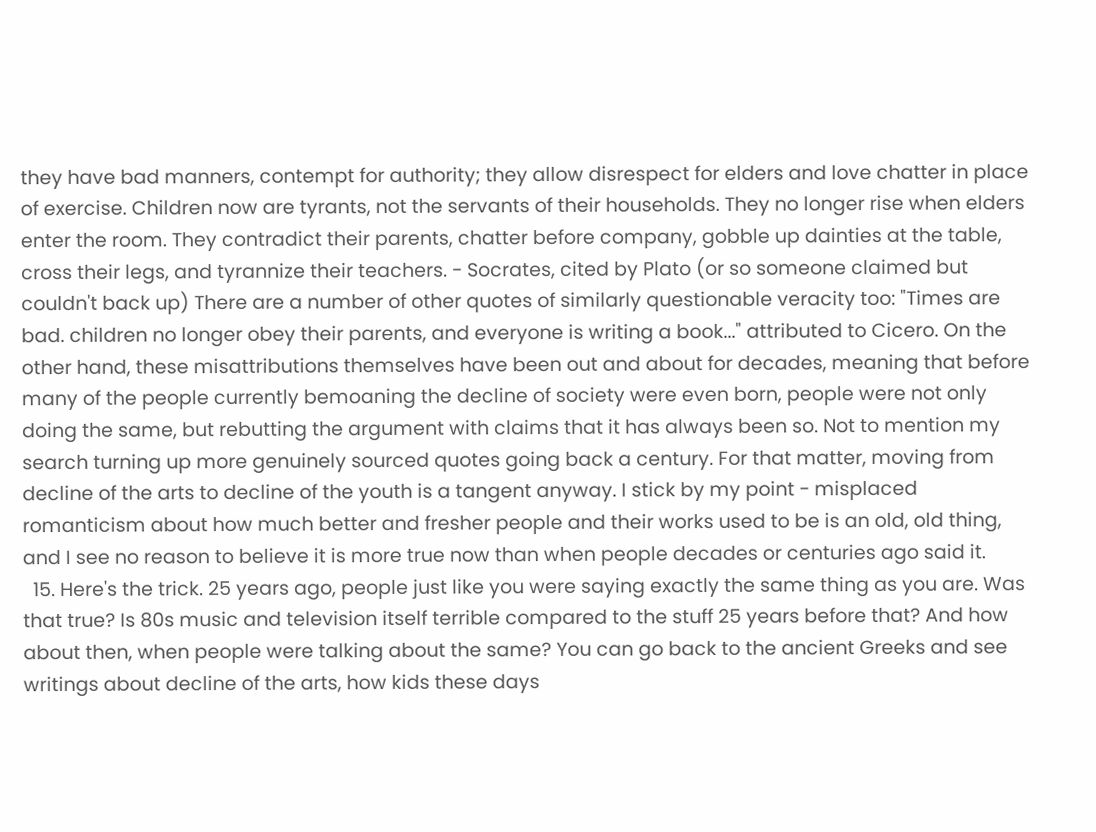they have bad manners, contempt for authority; they allow disrespect for elders and love chatter in place of exercise. Children now are tyrants, not the servants of their households. They no longer rise when elders enter the room. They contradict their parents, chatter before company, gobble up dainties at the table, cross their legs, and tyrannize their teachers. - Socrates, cited by Plato (or so someone claimed but couldn't back up) There are a number of other quotes of similarly questionable veracity too: "Times are bad. children no longer obey their parents, and everyone is writing a book..." attributed to Cicero. On the other hand, these misattributions themselves have been out and about for decades, meaning that before many of the people currently bemoaning the decline of society were even born, people were not only doing the same, but rebutting the argument with claims that it has always been so. Not to mention my search turning up more genuinely sourced quotes going back a century. For that matter, moving from decline of the arts to decline of the youth is a tangent anyway. I stick by my point - misplaced romanticism about how much better and fresher people and their works used to be is an old, old thing, and I see no reason to believe it is more true now than when people decades or centuries ago said it.
  15. Here's the trick. 25 years ago, people just like you were saying exactly the same thing as you are. Was that true? Is 80s music and television itself terrible compared to the stuff 25 years before that? And how about then, when people were talking about the same? You can go back to the ancient Greeks and see writings about decline of the arts, how kids these days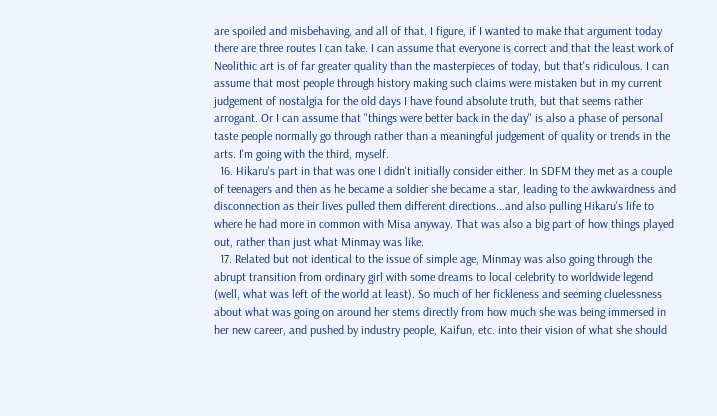are spoiled and misbehaving, and all of that. I figure, if I wanted to make that argument today there are three routes I can take. I can assume that everyone is correct and that the least work of Neolithic art is of far greater quality than the masterpieces of today, but that's ridiculous. I can assume that most people through history making such claims were mistaken but in my current judgement of nostalgia for the old days I have found absolute truth, but that seems rather arrogant. Or I can assume that "things were better back in the day" is also a phase of personal taste people normally go through rather than a meaningful judgement of quality or trends in the arts. I'm going with the third, myself.
  16. Hikaru's part in that was one I didn't initially consider either. In SDFM they met as a couple of teenagers and then as he became a soldier she became a star, leading to the awkwardness and disconnection as their lives pulled them different directions...and also pulling Hikaru's life to where he had more in common with Misa anyway. That was also a big part of how things played out, rather than just what Minmay was like.
  17. Related but not identical to the issue of simple age, Minmay was also going through the abrupt transition from ordinary girl with some dreams to local celebrity to worldwide legend (well, what was left of the world at least). So much of her fickleness and seeming cluelessness about what was going on around her stems directly from how much she was being immersed in her new career, and pushed by industry people, Kaifun, etc. into their vision of what she should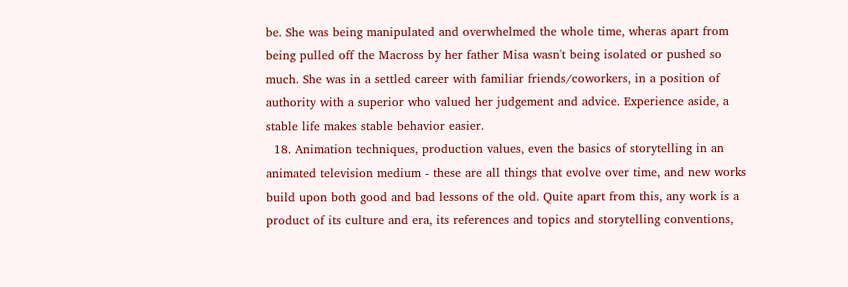be. She was being manipulated and overwhelmed the whole time, wheras apart from being pulled off the Macross by her father Misa wasn't being isolated or pushed so much. She was in a settled career with familiar friends/coworkers, in a position of authority with a superior who valued her judgement and advice. Experience aside, a stable life makes stable behavior easier.
  18. Animation techniques, production values, even the basics of storytelling in an animated television medium - these are all things that evolve over time, and new works build upon both good and bad lessons of the old. Quite apart from this, any work is a product of its culture and era, its references and topics and storytelling conventions,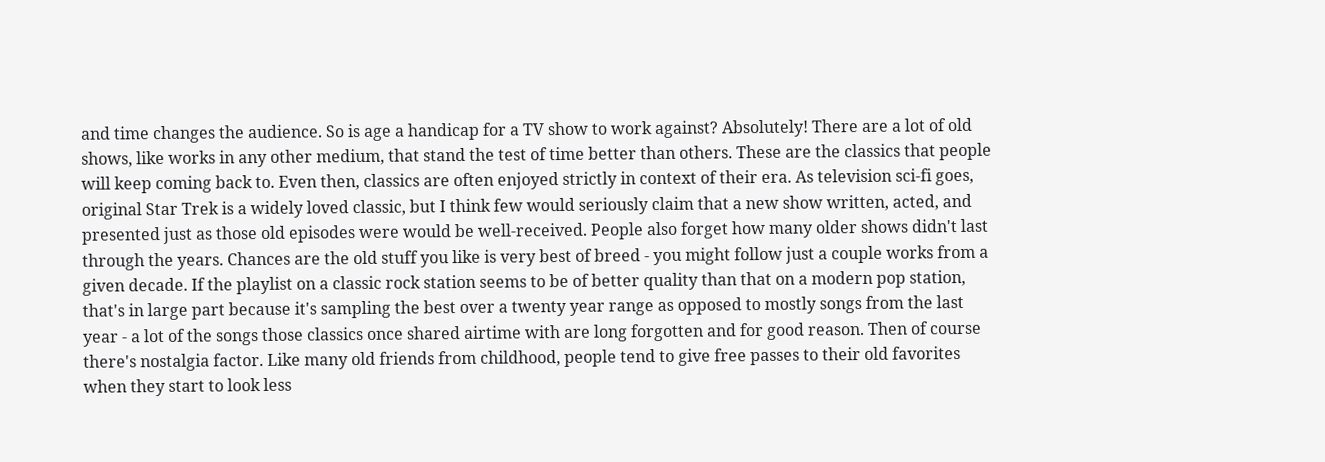and time changes the audience. So is age a handicap for a TV show to work against? Absolutely! There are a lot of old shows, like works in any other medium, that stand the test of time better than others. These are the classics that people will keep coming back to. Even then, classics are often enjoyed strictly in context of their era. As television sci-fi goes, original Star Trek is a widely loved classic, but I think few would seriously claim that a new show written, acted, and presented just as those old episodes were would be well-received. People also forget how many older shows didn't last through the years. Chances are the old stuff you like is very best of breed - you might follow just a couple works from a given decade. If the playlist on a classic rock station seems to be of better quality than that on a modern pop station, that's in large part because it's sampling the best over a twenty year range as opposed to mostly songs from the last year - a lot of the songs those classics once shared airtime with are long forgotten and for good reason. Then of course there's nostalgia factor. Like many old friends from childhood, people tend to give free passes to their old favorites when they start to look less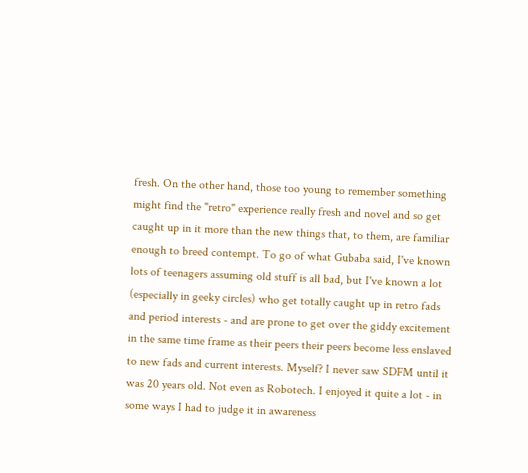fresh. On the other hand, those too young to remember something might find the "retro" experience really fresh and novel and so get caught up in it more than the new things that, to them, are familiar enough to breed contempt. To go of what Gubaba said, I've known lots of teenagers assuming old stuff is all bad, but I've known a lot (especially in geeky circles) who get totally caught up in retro fads and period interests - and are prone to get over the giddy excitement in the same time frame as their peers their peers become less enslaved to new fads and current interests. Myself? I never saw SDFM until it was 20 years old. Not even as Robotech. I enjoyed it quite a lot - in some ways I had to judge it in awareness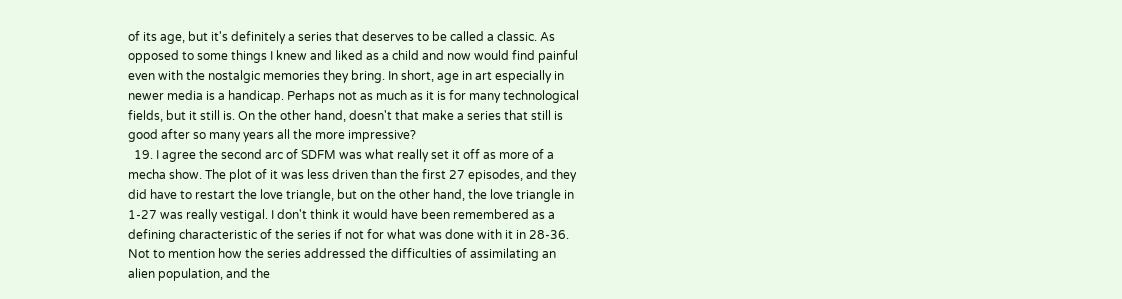of its age, but it's definitely a series that deserves to be called a classic. As opposed to some things I knew and liked as a child and now would find painful even with the nostalgic memories they bring. In short, age in art especially in newer media is a handicap. Perhaps not as much as it is for many technological fields, but it still is. On the other hand, doesn't that make a series that still is good after so many years all the more impressive?
  19. I agree the second arc of SDFM was what really set it off as more of a mecha show. The plot of it was less driven than the first 27 episodes, and they did have to restart the love triangle, but on the other hand, the love triangle in 1-27 was really vestigal. I don't think it would have been remembered as a defining characteristic of the series if not for what was done with it in 28-36. Not to mention how the series addressed the difficulties of assimilating an alien population, and the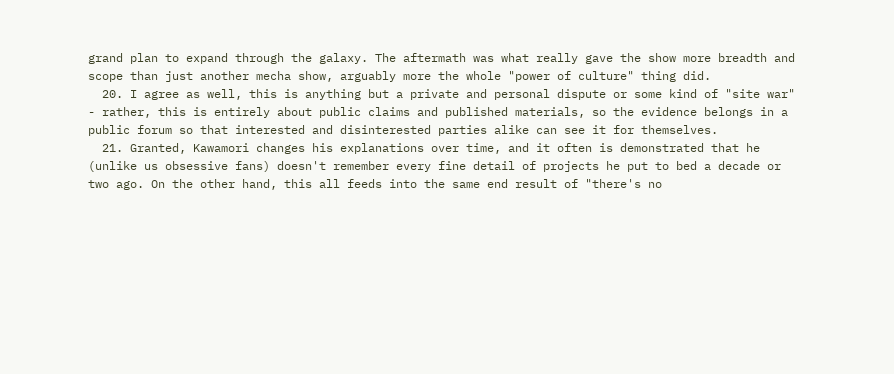grand plan to expand through the galaxy. The aftermath was what really gave the show more breadth and scope than just another mecha show, arguably more the whole "power of culture" thing did.
  20. I agree as well, this is anything but a private and personal dispute or some kind of "site war" - rather, this is entirely about public claims and published materials, so the evidence belongs in a public forum so that interested and disinterested parties alike can see it for themselves.
  21. Granted, Kawamori changes his explanations over time, and it often is demonstrated that he (unlike us obsessive fans) doesn't remember every fine detail of projects he put to bed a decade or two ago. On the other hand, this all feeds into the same end result of "there's no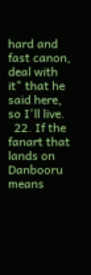hard and fast canon, deal with it" that he said here, so I'll live.
  22. If the fanart that lands on Danbooru means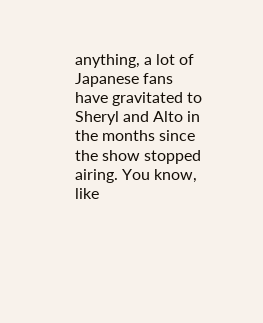anything, a lot of Japanese fans have gravitated to Sheryl and Alto in the months since the show stopped airing. You know, like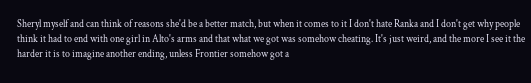Sheryl myself and can think of reasons she'd be a better match, but when it comes to it I don't hate Ranka and I don't get why people think it had to end with one girl in Alto's arms and that what we got was somehow cheating. It's just weird, and the more I see it the harder it is to imagine another ending, unless Frontier somehow got a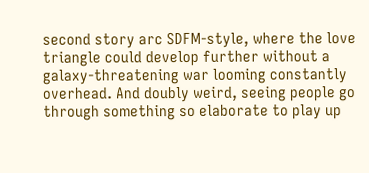second story arc SDFM-style, where the love triangle could develop further without a galaxy-threatening war looming constantly overhead. And doubly weird, seeing people go through something so elaborate to play up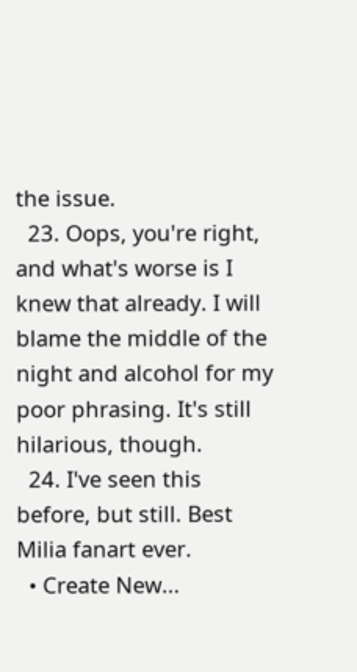the issue.
  23. Oops, you're right, and what's worse is I knew that already. I will blame the middle of the night and alcohol for my poor phrasing. It's still hilarious, though.
  24. I've seen this before, but still. Best Milia fanart ever.
  • Create New...